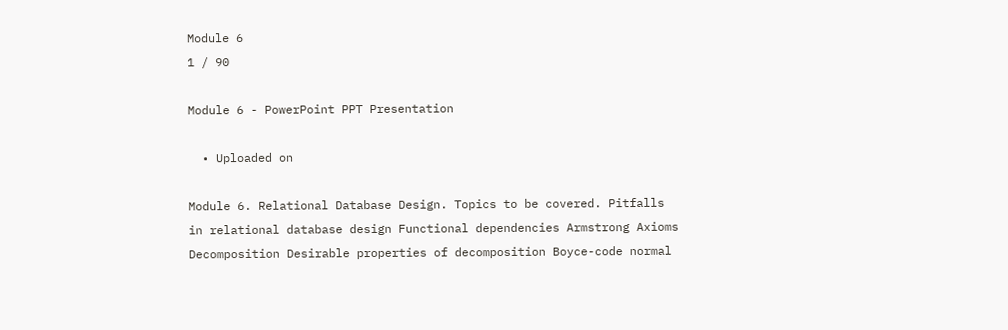Module 6
1 / 90

Module 6 - PowerPoint PPT Presentation

  • Uploaded on

Module 6. Relational Database Design. Topics to be covered. Pitfalls in relational database design Functional dependencies Armstrong Axioms Decomposition Desirable properties of decomposition Boyce-code normal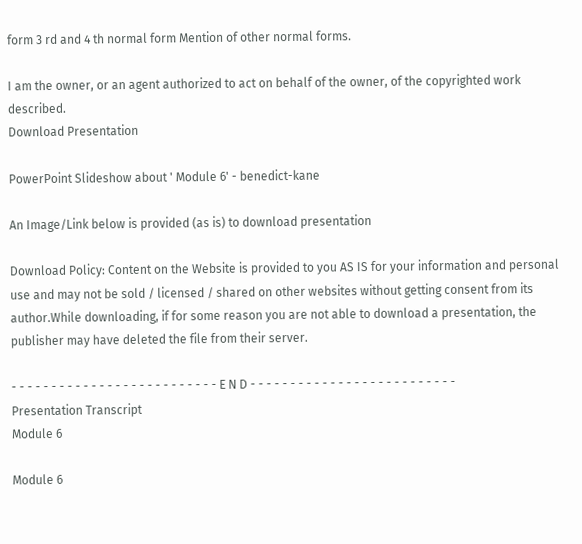form 3 rd and 4 th normal form Mention of other normal forms.

I am the owner, or an agent authorized to act on behalf of the owner, of the copyrighted work described.
Download Presentation

PowerPoint Slideshow about ' Module 6' - benedict-kane

An Image/Link below is provided (as is) to download presentation

Download Policy: Content on the Website is provided to you AS IS for your information and personal use and may not be sold / licensed / shared on other websites without getting consent from its author.While downloading, if for some reason you are not able to download a presentation, the publisher may have deleted the file from their server.

- - - - - - - - - - - - - - - - - - - - - - - - - - E N D - - - - - - - - - - - - - - - - - - - - - - - - - -
Presentation Transcript
Module 6

Module 6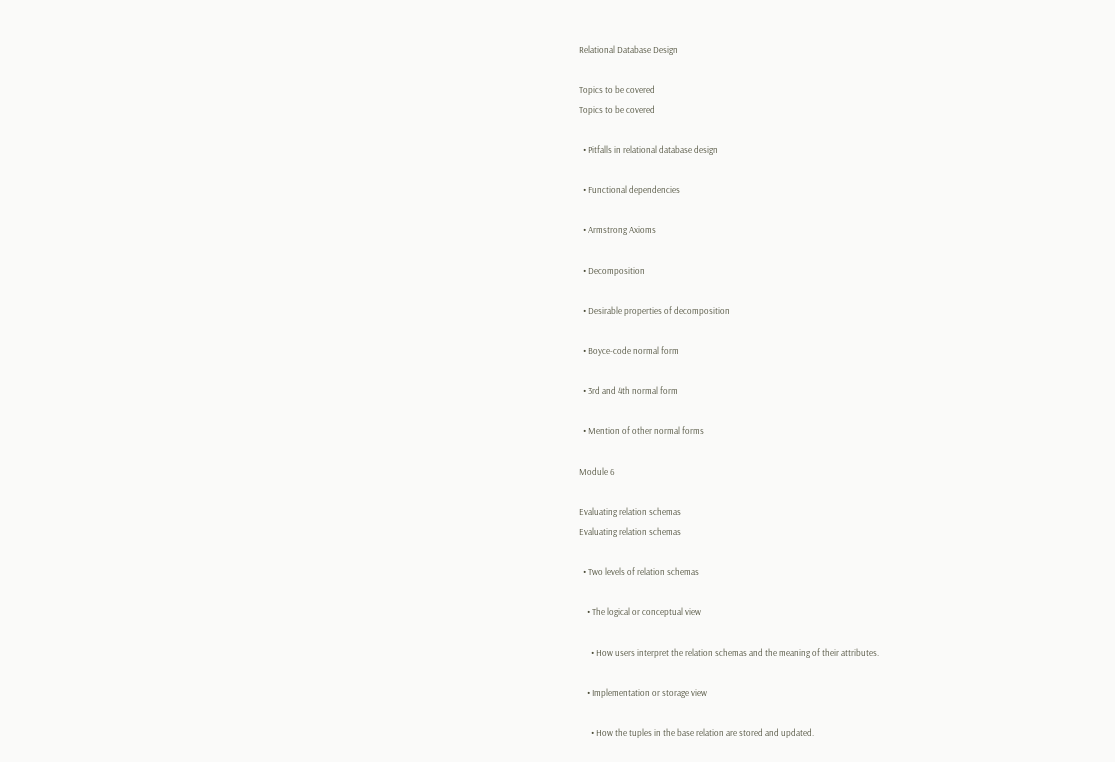Relational Database Design

Topics to be covered
Topics to be covered

  • Pitfalls in relational database design

  • Functional dependencies

  • Armstrong Axioms

  • Decomposition

  • Desirable properties of decomposition

  • Boyce-code normal form

  • 3rd and 4th normal form

  • Mention of other normal forms

Module 6

Evaluating relation schemas
Evaluating relation schemas

  • Two levels of relation schemas

    • The logical or conceptual view

      • How users interpret the relation schemas and the meaning of their attributes.

    • Implementation or storage view

      • How the tuples in the base relation are stored and updated.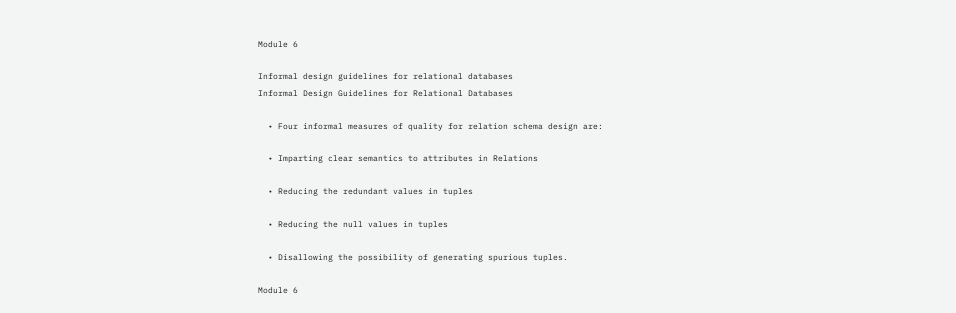Module 6

Informal design guidelines for relational databases
Informal Design Guidelines for Relational Databases

  • Four informal measures of quality for relation schema design are:

  • Imparting clear semantics to attributes in Relations

  • Reducing the redundant values in tuples

  • Reducing the null values in tuples

  • Disallowing the possibility of generating spurious tuples.

Module 6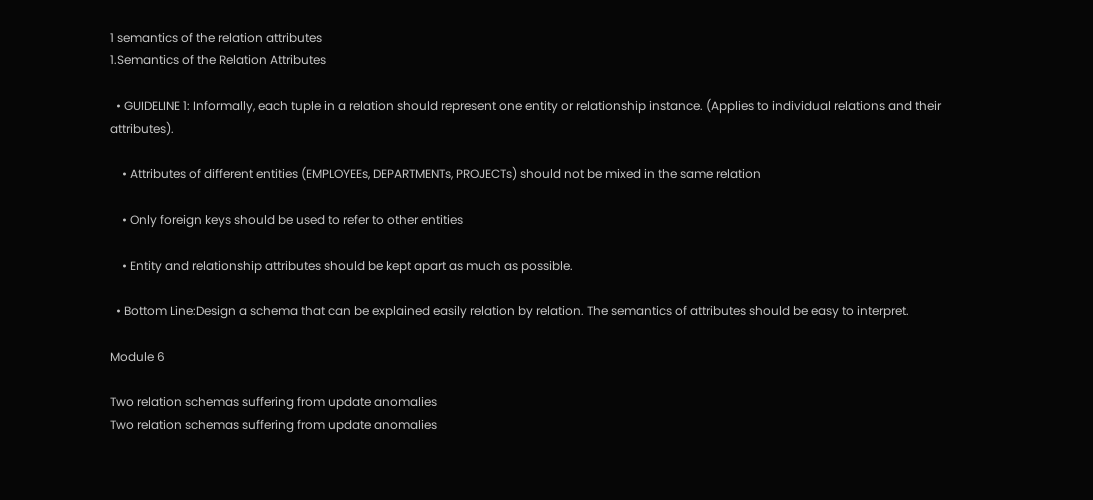1 semantics of the relation attributes
1.Semantics of the Relation Attributes

  • GUIDELINE 1: Informally, each tuple in a relation should represent one entity or relationship instance. (Applies to individual relations and their attributes).

    • Attributes of different entities (EMPLOYEEs, DEPARTMENTs, PROJECTs) should not be mixed in the same relation

    • Only foreign keys should be used to refer to other entities

    • Entity and relationship attributes should be kept apart as much as possible.

  • Bottom Line:Design a schema that can be explained easily relation by relation. The semantics of attributes should be easy to interpret.

Module 6

Two relation schemas suffering from update anomalies
Two relation schemas suffering from update anomalies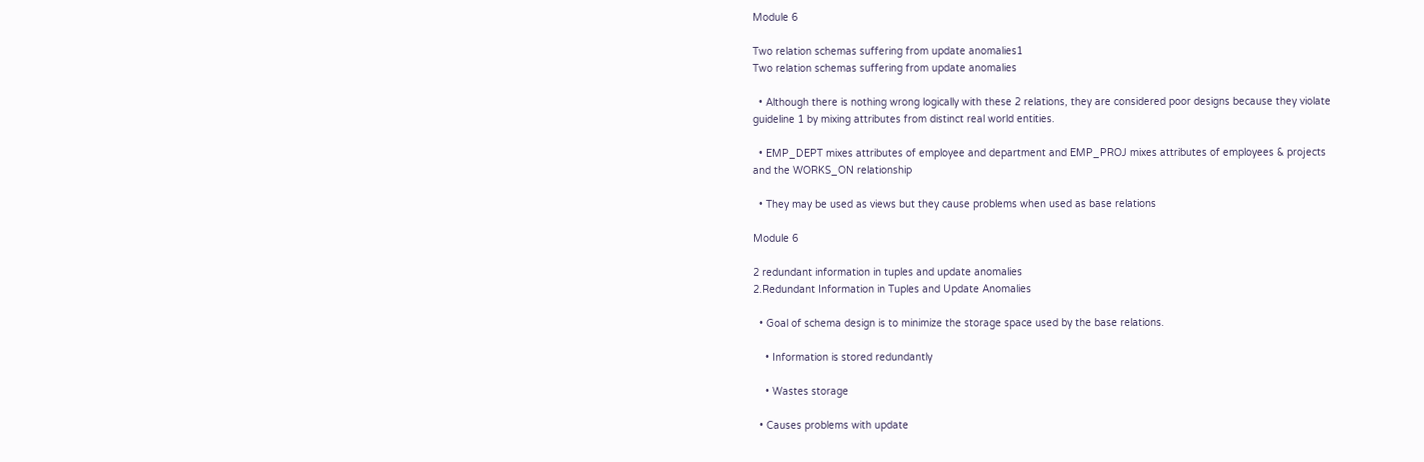Module 6

Two relation schemas suffering from update anomalies1
Two relation schemas suffering from update anomalies

  • Although there is nothing wrong logically with these 2 relations, they are considered poor designs because they violate guideline 1 by mixing attributes from distinct real world entities.

  • EMP_DEPT mixes attributes of employee and department and EMP_PROJ mixes attributes of employees & projects and the WORKS_ON relationship

  • They may be used as views but they cause problems when used as base relations

Module 6

2 redundant information in tuples and update anomalies
2.Redundant Information in Tuples and Update Anomalies

  • Goal of schema design is to minimize the storage space used by the base relations.

    • Information is stored redundantly

    • Wastes storage

  • Causes problems with update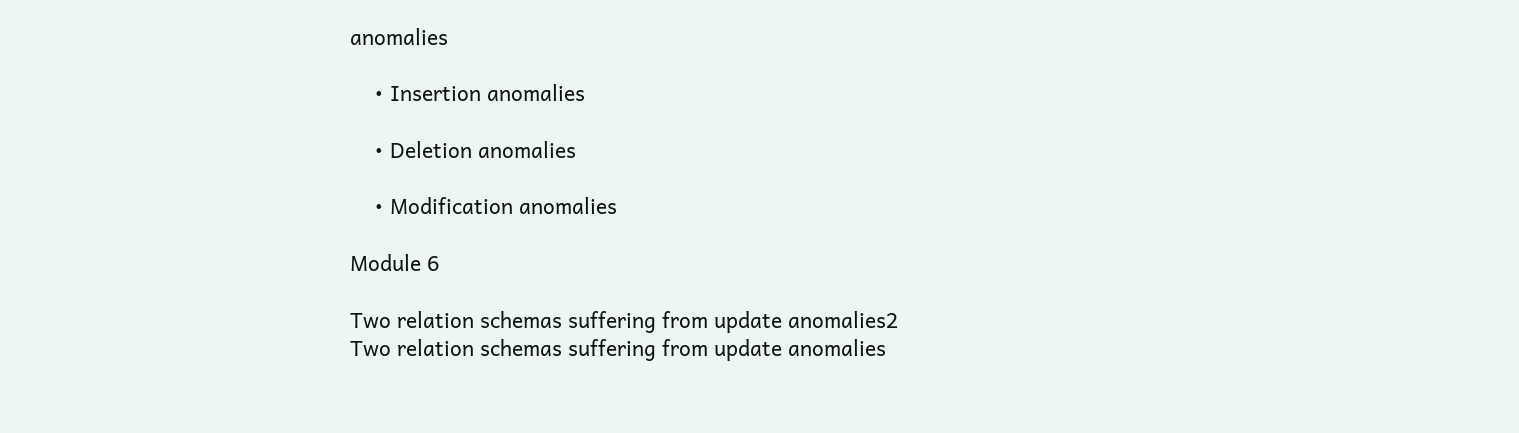anomalies

    • Insertion anomalies

    • Deletion anomalies

    • Modification anomalies

Module 6

Two relation schemas suffering from update anomalies2
Two relation schemas suffering from update anomalies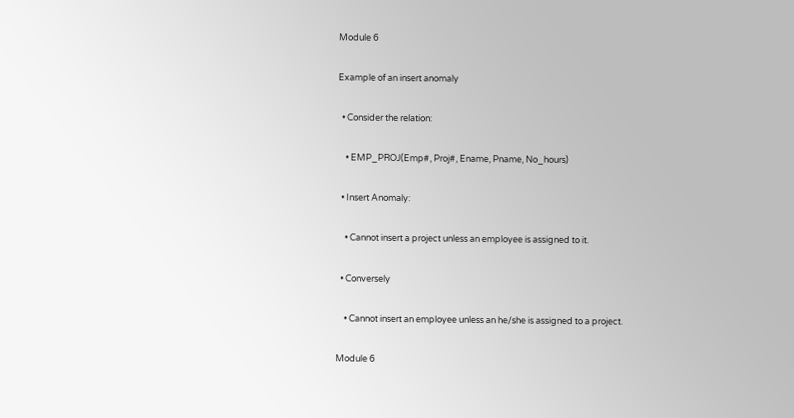Module 6

Example of an insert anomaly

  • Consider the relation:

    • EMP_PROJ(Emp#, Proj#, Ename, Pname, No_hours)

  • Insert Anomaly:

    • Cannot insert a project unless an employee is assigned to it.

  • Conversely

    • Cannot insert an employee unless an he/she is assigned to a project.

Module 6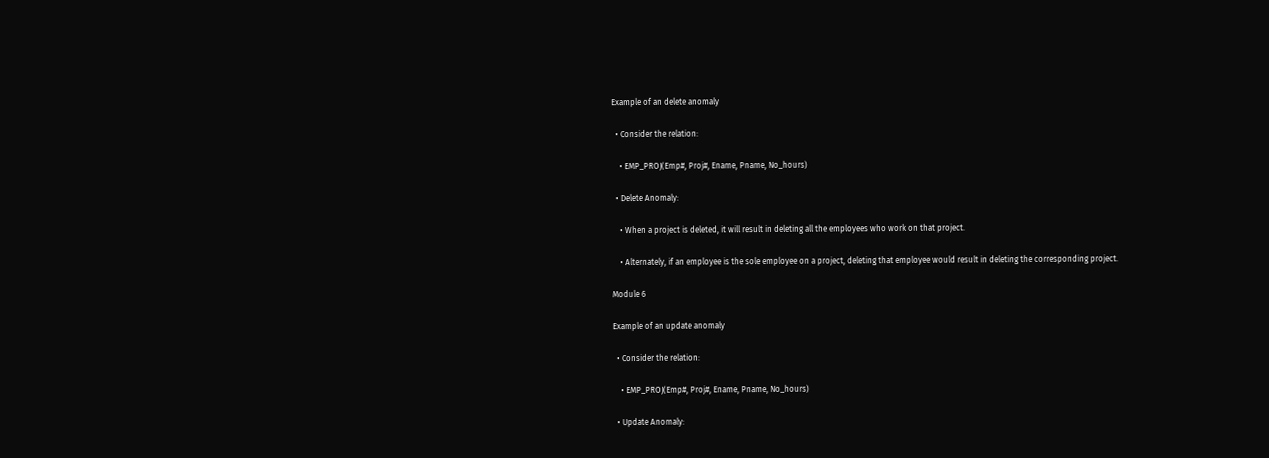Example of an delete anomaly

  • Consider the relation:

    • EMP_PROJ(Emp#, Proj#, Ename, Pname, No_hours)

  • Delete Anomaly:

    • When a project is deleted, it will result in deleting all the employees who work on that project.

    • Alternately, if an employee is the sole employee on a project, deleting that employee would result in deleting the corresponding project.

Module 6

Example of an update anomaly

  • Consider the relation:

    • EMP_PROJ(Emp#, Proj#, Ename, Pname, No_hours)

  • Update Anomaly: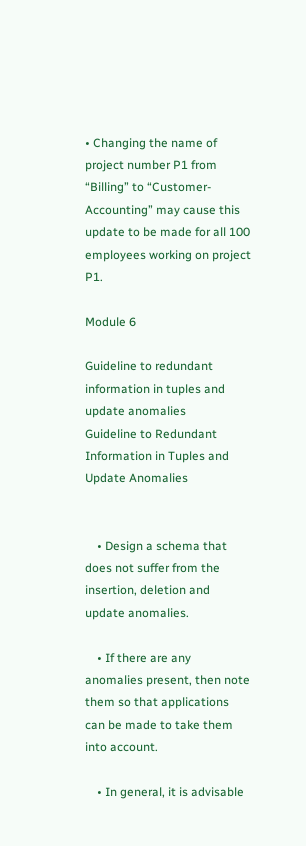• Changing the name of project number P1 from “Billing” to “Customer-Accounting” may cause this update to be made for all 100 employees working on project P1.

Module 6

Guideline to redundant information in tuples and update anomalies
Guideline to Redundant Information in Tuples and Update Anomalies


    • Design a schema that does not suffer from the insertion, deletion and update anomalies.

    • If there are any anomalies present, then note them so that applications can be made to take them into account.

    • In general, it is advisable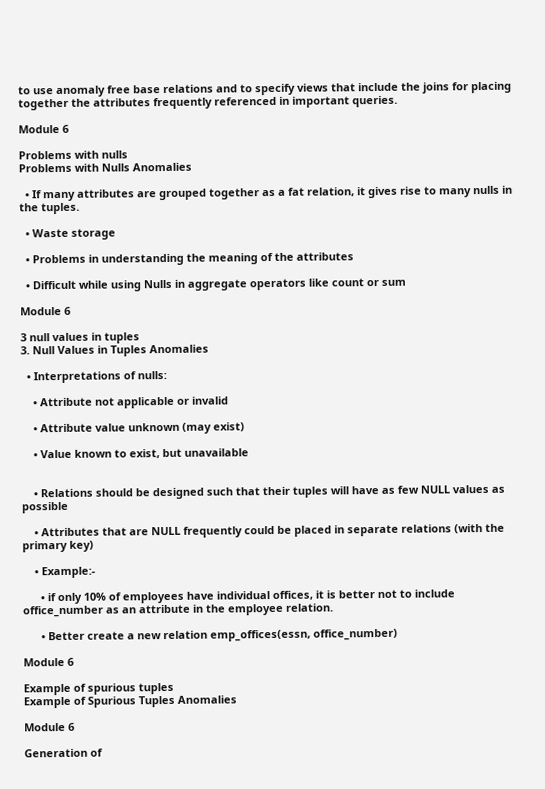to use anomaly free base relations and to specify views that include the joins for placing together the attributes frequently referenced in important queries.

Module 6

Problems with nulls
Problems with Nulls Anomalies

  • If many attributes are grouped together as a fat relation, it gives rise to many nulls in the tuples.

  • Waste storage

  • Problems in understanding the meaning of the attributes

  • Difficult while using Nulls in aggregate operators like count or sum

Module 6

3 null values in tuples
3. Null Values in Tuples Anomalies

  • Interpretations of nulls:

    • Attribute not applicable or invalid

    • Attribute value unknown (may exist)

    • Value known to exist, but unavailable


    • Relations should be designed such that their tuples will have as few NULL values as possible

    • Attributes that are NULL frequently could be placed in separate relations (with the primary key)

    • Example:-

      • if only 10% of employees have individual offices, it is better not to include office_number as an attribute in the employee relation.

      • Better create a new relation emp_offices(essn, office_number)

Module 6

Example of spurious tuples
Example of Spurious Tuples Anomalies

Module 6

Generation of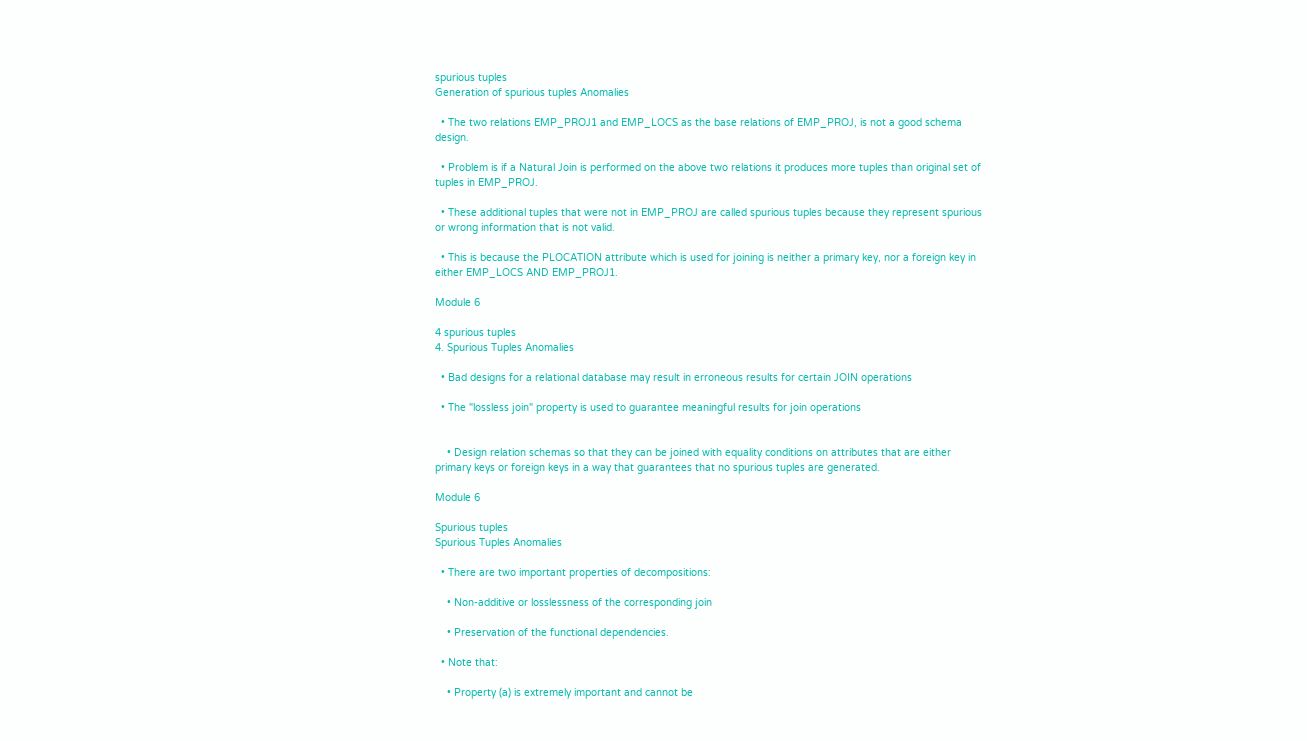spurious tuples
Generation of spurious tuples Anomalies

  • The two relations EMP_PROJ1 and EMP_LOCS as the base relations of EMP_PROJ, is not a good schema design.

  • Problem is if a Natural Join is performed on the above two relations it produces more tuples than original set of tuples in EMP_PROJ.

  • These additional tuples that were not in EMP_PROJ are called spurious tuples because they represent spurious or wrong information that is not valid.

  • This is because the PLOCATION attribute which is used for joining is neither a primary key, nor a foreign key in either EMP_LOCS AND EMP_PROJ1.

Module 6

4 spurious tuples
4. Spurious Tuples Anomalies

  • Bad designs for a relational database may result in erroneous results for certain JOIN operations

  • The "lossless join" property is used to guarantee meaningful results for join operations


    • Design relation schemas so that they can be joined with equality conditions on attributes that are either primary keys or foreign keys in a way that guarantees that no spurious tuples are generated.

Module 6

Spurious tuples
Spurious Tuples Anomalies

  • There are two important properties of decompositions:

    • Non-additive or losslessness of the corresponding join

    • Preservation of the functional dependencies.

  • Note that:

    • Property (a) is extremely important and cannot be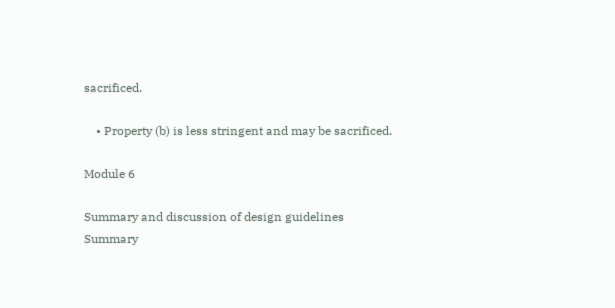sacrificed.

    • Property (b) is less stringent and may be sacrificed.

Module 6

Summary and discussion of design guidelines
Summary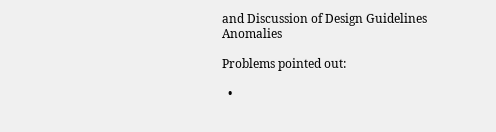and Discussion of Design Guidelines Anomalies

Problems pointed out:

  •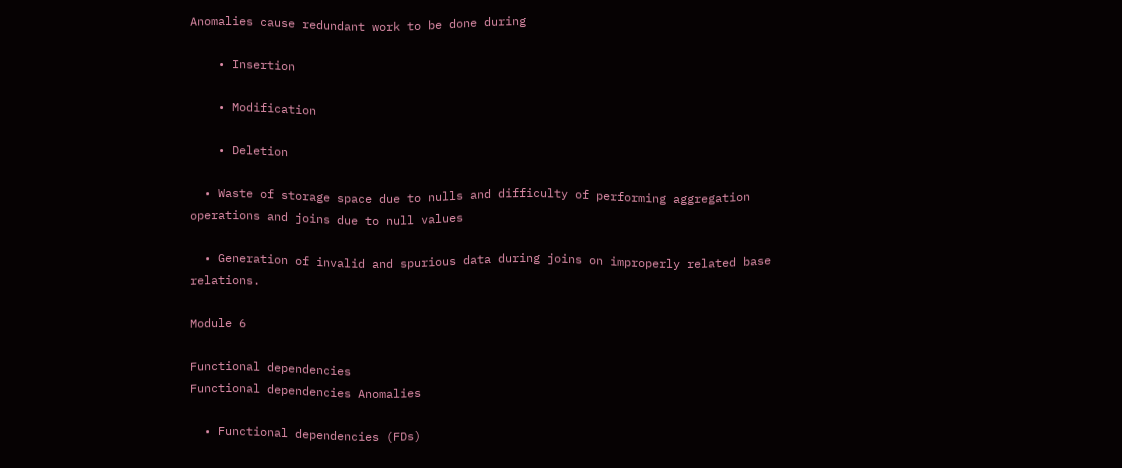Anomalies cause redundant work to be done during

    • Insertion

    • Modification

    • Deletion

  • Waste of storage space due to nulls and difficulty of performing aggregation operations and joins due to null values

  • Generation of invalid and spurious data during joins on improperly related base relations.

Module 6

Functional dependencies
Functional dependencies Anomalies

  • Functional dependencies (FDs)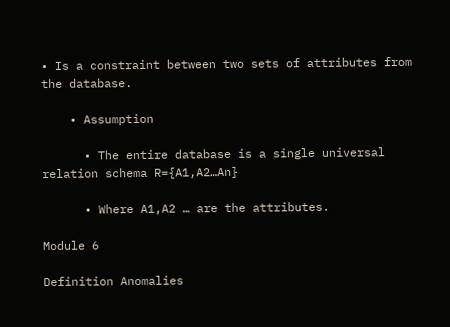• Is a constraint between two sets of attributes from the database.

    • Assumption

      • The entire database is a single universal relation schema R={A1,A2…An}

      • Where A1,A2 … are the attributes.

Module 6

Definition Anomalies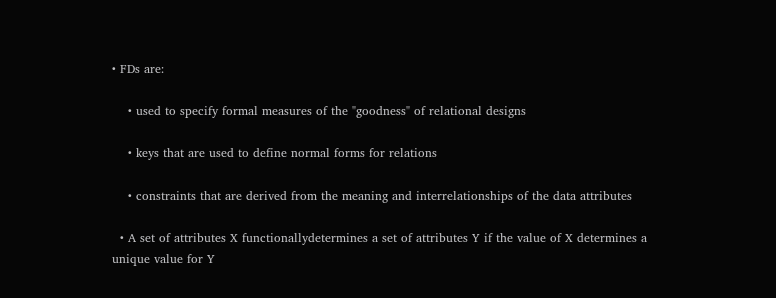• FDs are:

    • used to specify formal measures of the "goodness" of relational designs

    • keys that are used to define normal forms for relations

    • constraints that are derived from the meaning and interrelationships of the data attributes

  • A set of attributes X functionallydetermines a set of attributes Y if the value of X determines a unique value for Y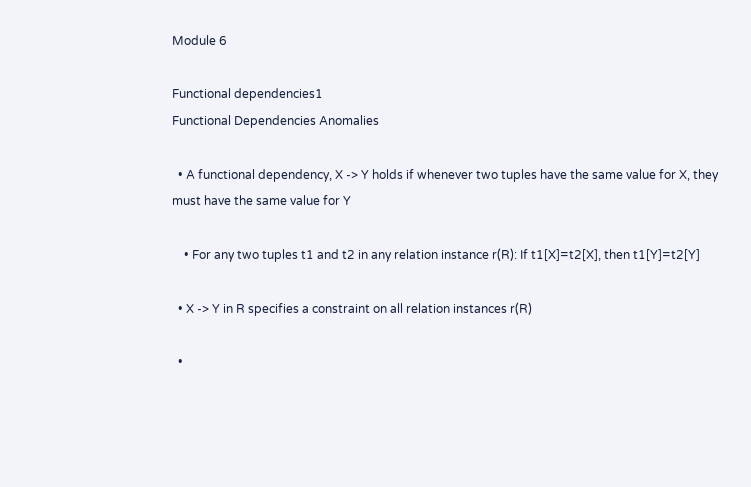Module 6

Functional dependencies1
Functional Dependencies Anomalies

  • A functional dependency, X -> Y holds if whenever two tuples have the same value for X, they must have the same value for Y

    • For any two tuples t1 and t2 in any relation instance r(R): If t1[X]=t2[X], then t1[Y]=t2[Y]

  • X -> Y in R specifies a constraint on all relation instances r(R)

  •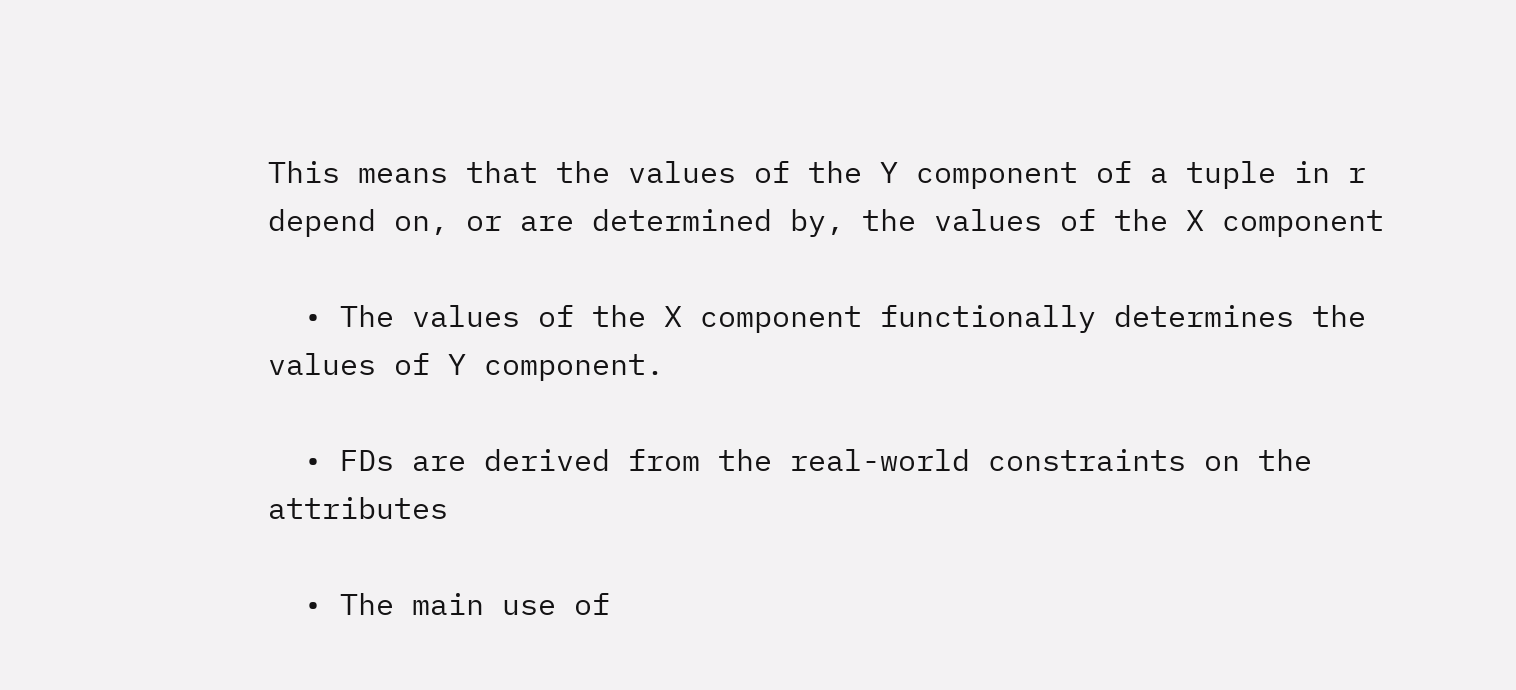This means that the values of the Y component of a tuple in r depend on, or are determined by, the values of the X component

  • The values of the X component functionally determines the values of Y component.

  • FDs are derived from the real-world constraints on the attributes

  • The main use of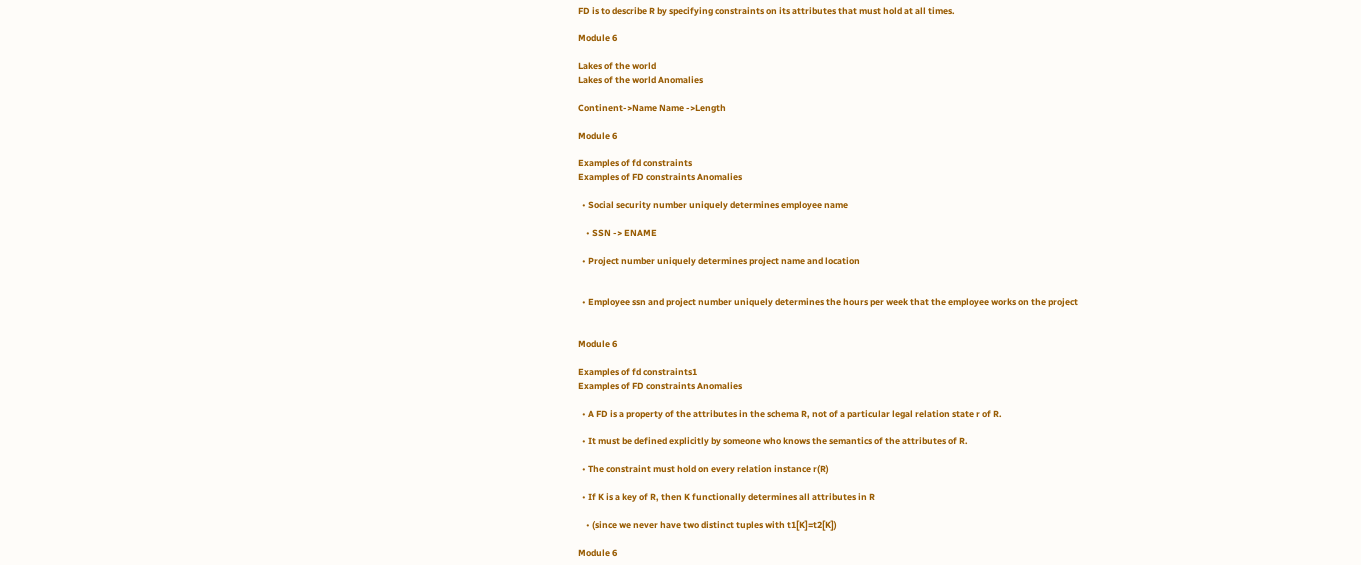FD is to describe R by specifying constraints on its attributes that must hold at all times.

Module 6

Lakes of the world
Lakes of the world Anomalies

Continent->Name Name ->Length

Module 6

Examples of fd constraints
Examples of FD constraints Anomalies

  • Social security number uniquely determines employee name

    • SSN -> ENAME

  • Project number uniquely determines project name and location


  • Employee ssn and project number uniquely determines the hours per week that the employee works on the project


Module 6

Examples of fd constraints1
Examples of FD constraints Anomalies

  • A FD is a property of the attributes in the schema R, not of a particular legal relation state r of R.

  • It must be defined explicitly by someone who knows the semantics of the attributes of R.

  • The constraint must hold on every relation instance r(R)

  • If K is a key of R, then K functionally determines all attributes in R

    • (since we never have two distinct tuples with t1[K]=t2[K])

Module 6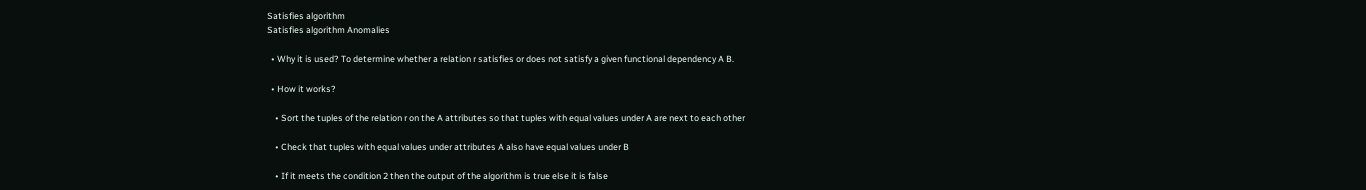Satisfies algorithm
Satisfies algorithm Anomalies

  • Why it is used? To determine whether a relation r satisfies or does not satisfy a given functional dependency A B.

  • How it works?

    • Sort the tuples of the relation r on the A attributes so that tuples with equal values under A are next to each other

    • Check that tuples with equal values under attributes A also have equal values under B

    • If it meets the condition 2 then the output of the algorithm is true else it is false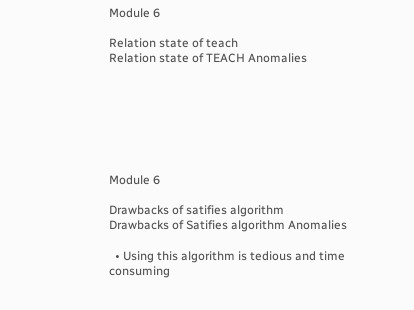Module 6

Relation state of teach
Relation state of TEACH Anomalies







Module 6

Drawbacks of satifies algorithm
Drawbacks of Satifies algorithm Anomalies

  • Using this algorithm is tedious and time consuming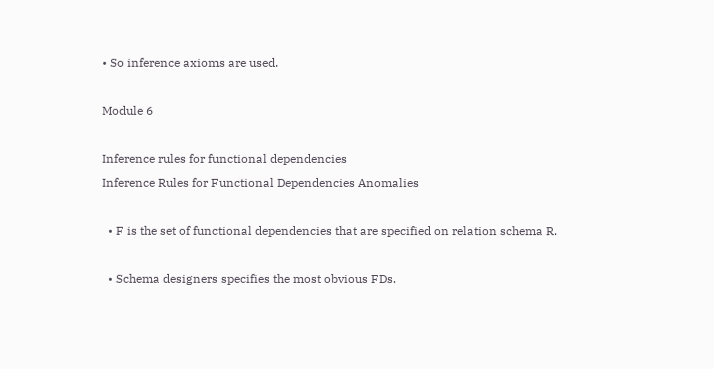• So inference axioms are used.

Module 6

Inference rules for functional dependencies
Inference Rules for Functional Dependencies Anomalies

  • F is the set of functional dependencies that are specified on relation schema R.

  • Schema designers specifies the most obvious FDs.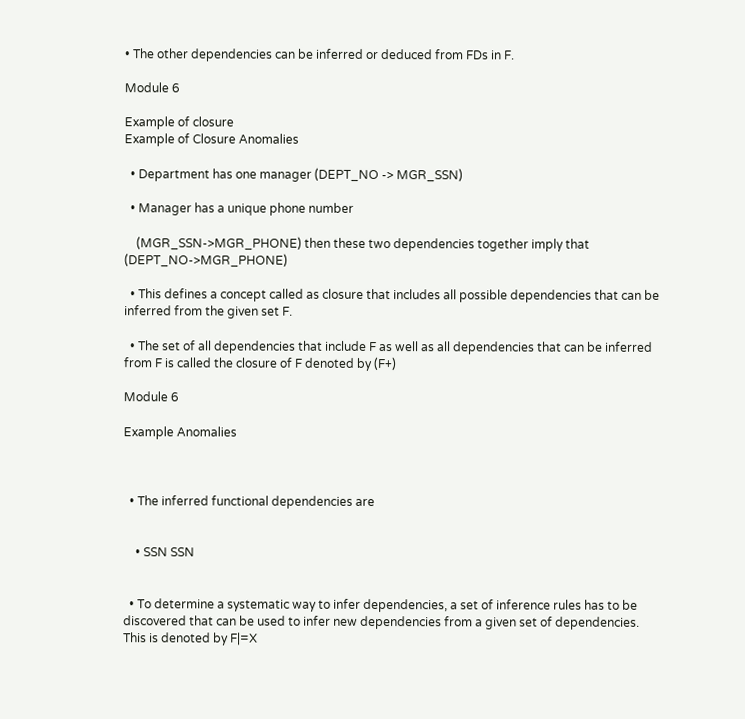• The other dependencies can be inferred or deduced from FDs in F.

Module 6

Example of closure
Example of Closure Anomalies

  • Department has one manager (DEPT_NO -> MGR_SSN)

  • Manager has a unique phone number

    (MGR_SSN->MGR_PHONE) then these two dependencies together imply that (DEPT_NO->MGR_PHONE)

  • This defines a concept called as closure that includes all possible dependencies that can be inferred from the given set F.

  • The set of all dependencies that include F as well as all dependencies that can be inferred from F is called the closure of F denoted by (F+)

Module 6

Example Anomalies



  • The inferred functional dependencies are


    • SSN SSN


  • To determine a systematic way to infer dependencies, a set of inference rules has to be discovered that can be used to infer new dependencies from a given set of dependencies. This is denoted by F|=X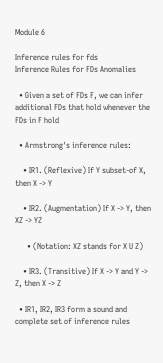Module 6

Inference rules for fds
Inference Rules for FDs Anomalies

  • Given a set of FDs F, we can infer additional FDs that hold whenever the FDs in F hold

  • Armstrong's inference rules:

    • IR1. (Reflexive) If Y subset-of X, then X -> Y

    • IR2. (Augmentation) If X -> Y, then XZ -> YZ

      • (Notation: XZ stands for X U Z)

    • IR3. (Transitive) If X -> Y and Y -> Z, then X -> Z

  • IR1, IR2, IR3 form a sound and complete set of inference rules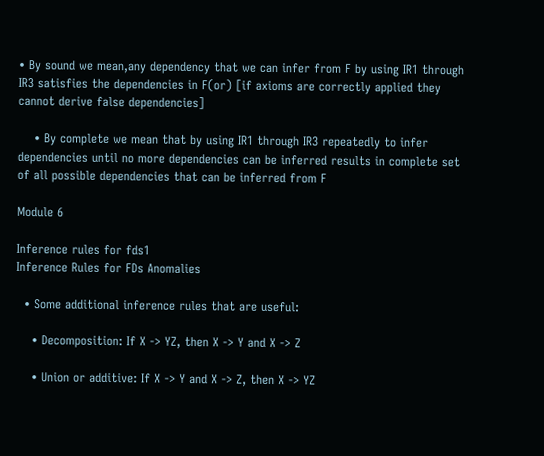• By sound we mean,any dependency that we can infer from F by using IR1 through IR3 satisfies the dependencies in F(or) [if axioms are correctly applied they cannot derive false dependencies]

    • By complete we mean that by using IR1 through IR3 repeatedly to infer dependencies until no more dependencies can be inferred results in complete set of all possible dependencies that can be inferred from F

Module 6

Inference rules for fds1
Inference Rules for FDs Anomalies

  • Some additional inference rules that are useful:

    • Decomposition: If X -> YZ, then X -> Y and X -> Z

    • Union or additive: If X -> Y and X -> Z, then X -> YZ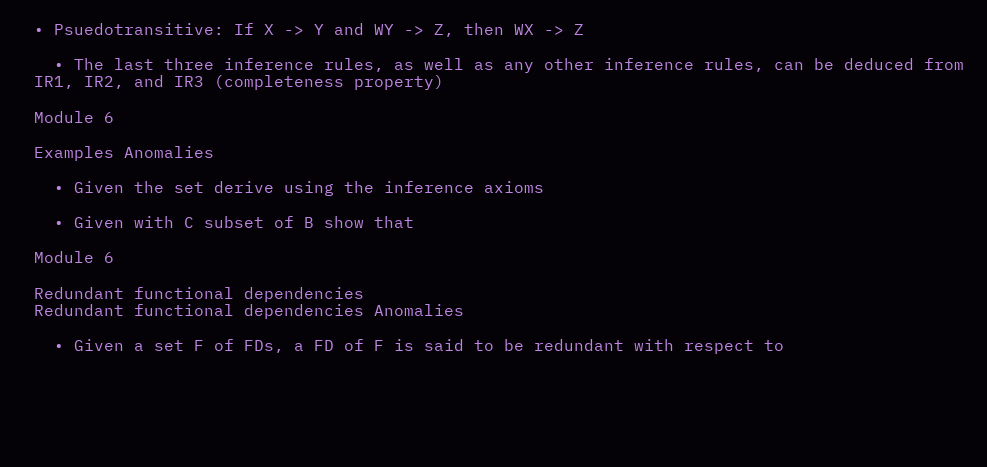• Psuedotransitive: If X -> Y and WY -> Z, then WX -> Z

  • The last three inference rules, as well as any other inference rules, can be deduced from IR1, IR2, and IR3 (completeness property)

Module 6

Examples Anomalies

  • Given the set derive using the inference axioms

  • Given with C subset of B show that

Module 6

Redundant functional dependencies
Redundant functional dependencies Anomalies

  • Given a set F of FDs, a FD of F is said to be redundant with respect to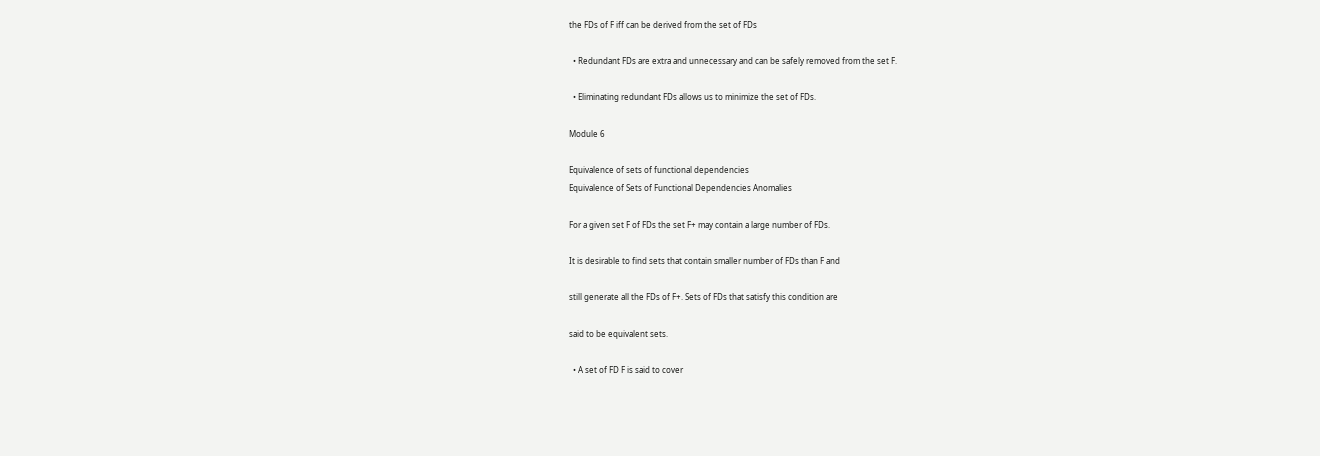the FDs of F iff can be derived from the set of FDs

  • Redundant FDs are extra and unnecessary and can be safely removed from the set F.

  • Eliminating redundant FDs allows us to minimize the set of FDs.

Module 6

Equivalence of sets of functional dependencies
Equivalence of Sets of Functional Dependencies Anomalies

For a given set F of FDs the set F+ may contain a large number of FDs.

It is desirable to find sets that contain smaller number of FDs than F and

still generate all the FDs of F+. Sets of FDs that satisfy this condition are

said to be equivalent sets.

  • A set of FD F is said to cover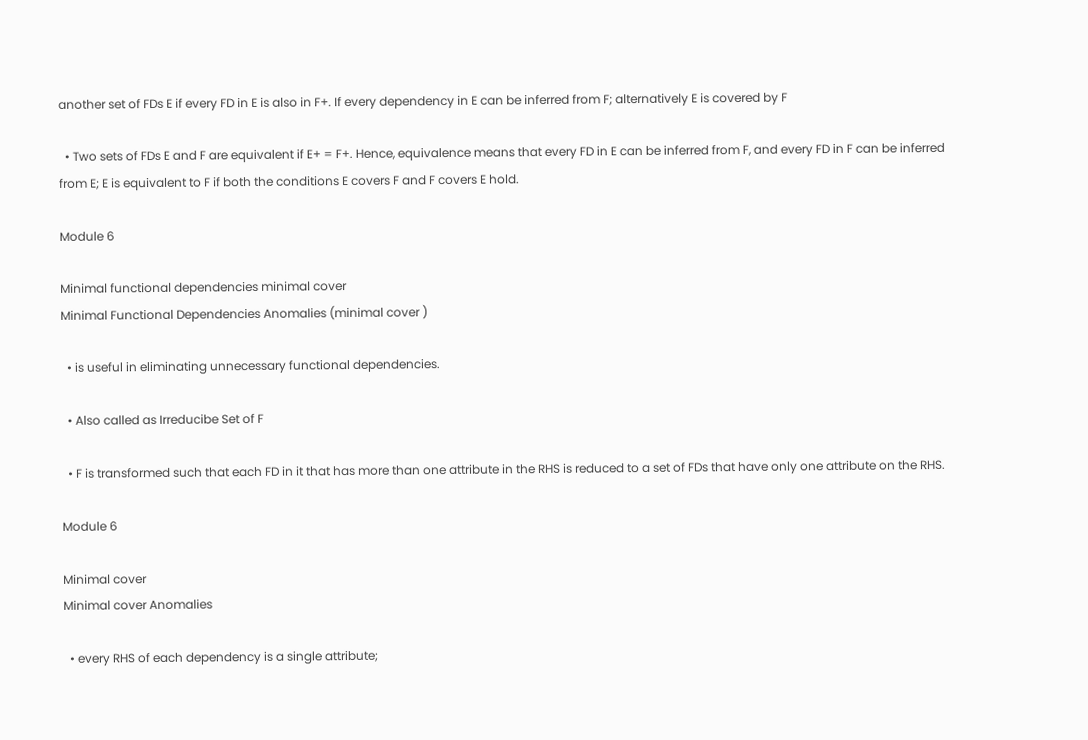another set of FDs E if every FD in E is also in F+. If every dependency in E can be inferred from F; alternatively E is covered by F

  • Two sets of FDs E and F are equivalent if E+ = F+. Hence, equivalence means that every FD in E can be inferred from F, and every FD in F can be inferred from E; E is equivalent to F if both the conditions E covers F and F covers E hold.

Module 6

Minimal functional dependencies minimal cover
Minimal Functional Dependencies Anomalies (minimal cover )

  • is useful in eliminating unnecessary functional dependencies.

  • Also called as Irreducibe Set of F

  • F is transformed such that each FD in it that has more than one attribute in the RHS is reduced to a set of FDs that have only one attribute on the RHS.

Module 6

Minimal cover
Minimal cover Anomalies

  • every RHS of each dependency is a single attribute;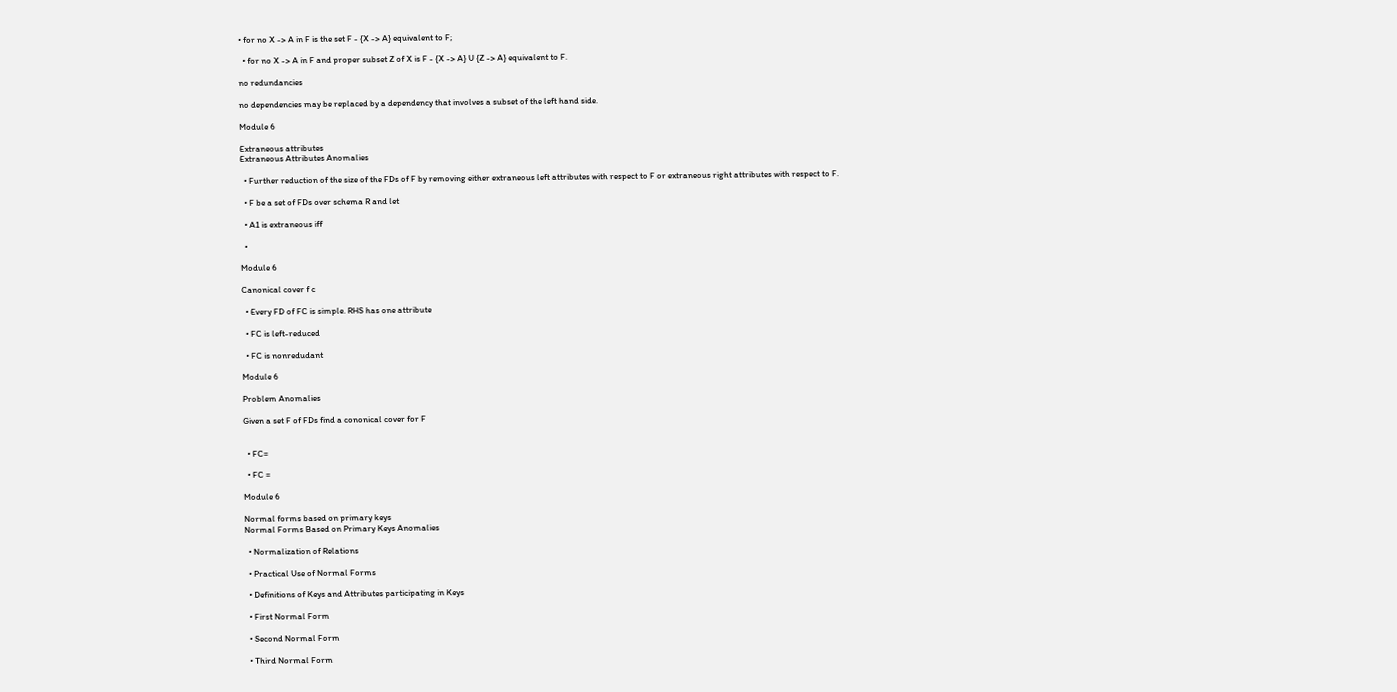• for no X -> A in F is the set F - {X -> A} equivalent to F;

  • for no X -> A in F and proper subset Z of X is F - {X -> A} U {Z -> A} equivalent to F.

no redundancies

no dependencies may be replaced by a dependency that involves a subset of the left hand side.

Module 6

Extraneous attributes
Extraneous Attributes Anomalies

  • Further reduction of the size of the FDs of F by removing either extraneous left attributes with respect to F or extraneous right attributes with respect to F.

  • F be a set of FDs over schema R and let

  • A1 is extraneous iff

  •

Module 6

Canonical cover f c

  • Every FD of FC is simple. RHS has one attribute

  • FC is left-reduced

  • FC is nonredudant

Module 6

Problem Anomalies

Given a set F of FDs find a cononical cover for F


  • FC=

  • FC =

Module 6

Normal forms based on primary keys
Normal Forms Based on Primary Keys Anomalies

  • Normalization of Relations

  • Practical Use of Normal Forms

  • Definitions of Keys and Attributes participating in Keys

  • First Normal Form

  • Second Normal Form

  • Third Normal Form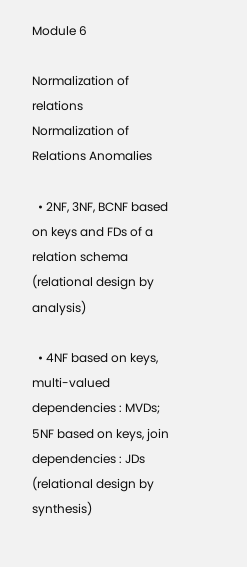Module 6

Normalization of relations
Normalization of Relations Anomalies

  • 2NF, 3NF, BCNF based on keys and FDs of a relation schema (relational design by analysis)

  • 4NF based on keys, multi-valued dependencies : MVDs; 5NF based on keys, join dependencies : JDs (relational design by synthesis)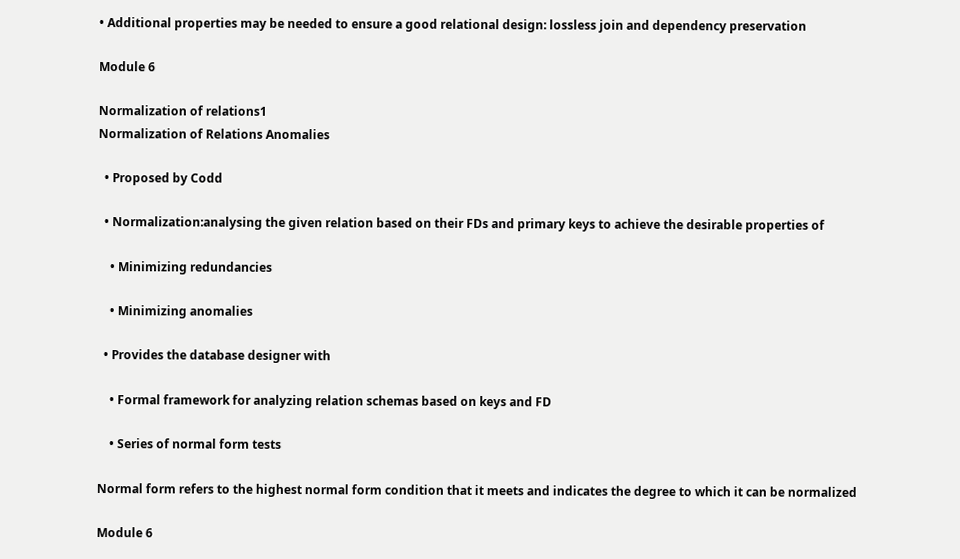• Additional properties may be needed to ensure a good relational design: lossless join and dependency preservation

Module 6

Normalization of relations1
Normalization of Relations Anomalies

  • Proposed by Codd

  • Normalization:analysing the given relation based on their FDs and primary keys to achieve the desirable properties of

    • Minimizing redundancies

    • Minimizing anomalies

  • Provides the database designer with

    • Formal framework for analyzing relation schemas based on keys and FD

    • Series of normal form tests

Normal form refers to the highest normal form condition that it meets and indicates the degree to which it can be normalized

Module 6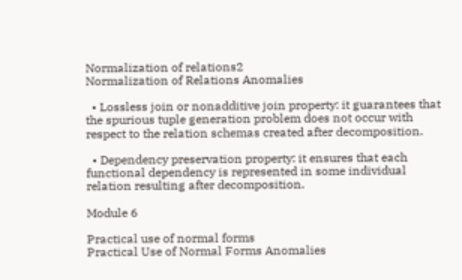Normalization of relations2
Normalization of Relations Anomalies

  • Lossless join or nonadditive join property: it guarantees that the spurious tuple generation problem does not occur with respect to the relation schemas created after decomposition.

  • Dependency preservation property: it ensures that each functional dependency is represented in some individual relation resulting after decomposition.

Module 6

Practical use of normal forms
Practical Use of Normal Forms Anomalies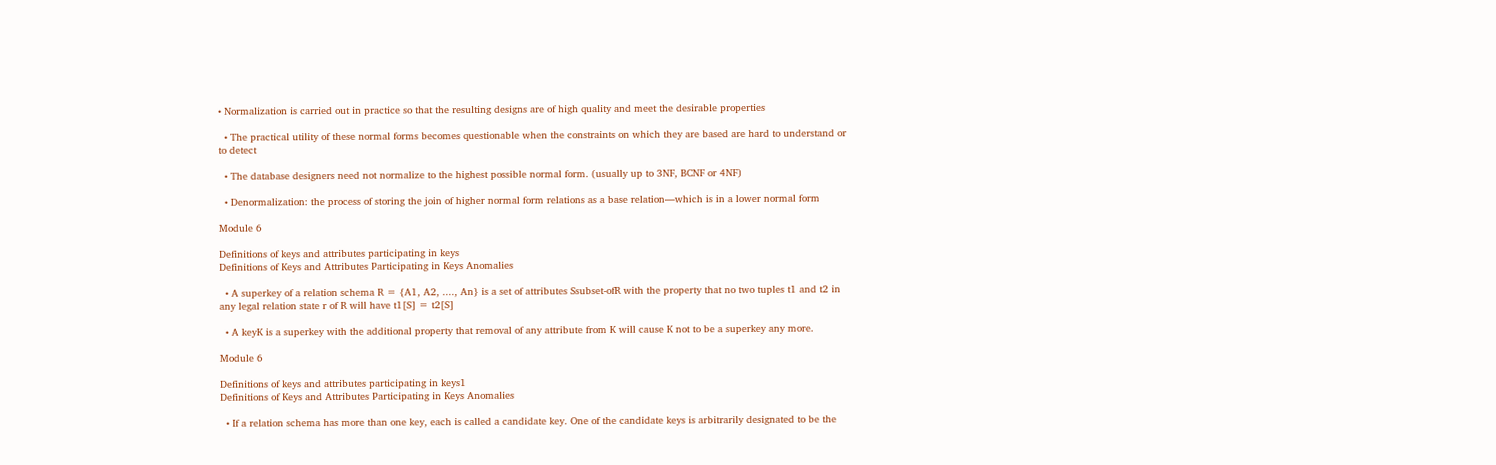• Normalization is carried out in practice so that the resulting designs are of high quality and meet the desirable properties

  • The practical utility of these normal forms becomes questionable when the constraints on which they are based are hard to understand or to detect

  • The database designers need not normalize to the highest possible normal form. (usually up to 3NF, BCNF or 4NF)

  • Denormalization: the process of storing the join of higher normal form relations as a base relation—which is in a lower normal form

Module 6

Definitions of keys and attributes participating in keys
Definitions of Keys and Attributes Participating in Keys Anomalies

  • A superkey of a relation schema R = {A1, A2, ...., An} is a set of attributes Ssubset-ofR with the property that no two tuples t1 and t2 in any legal relation state r of R will have t1[S] = t2[S]

  • A keyK is a superkey with the additional property that removal of any attribute from K will cause K not to be a superkey any more.

Module 6

Definitions of keys and attributes participating in keys1
Definitions of Keys and Attributes Participating in Keys Anomalies

  • If a relation schema has more than one key, each is called a candidate key. One of the candidate keys is arbitrarily designated to be the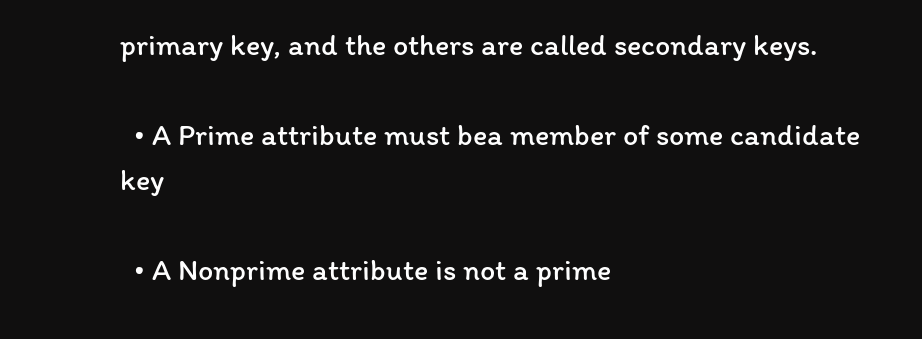primary key, and the others are called secondary keys.

  • A Prime attribute must bea member of some candidate key

  • A Nonprime attribute is not a prime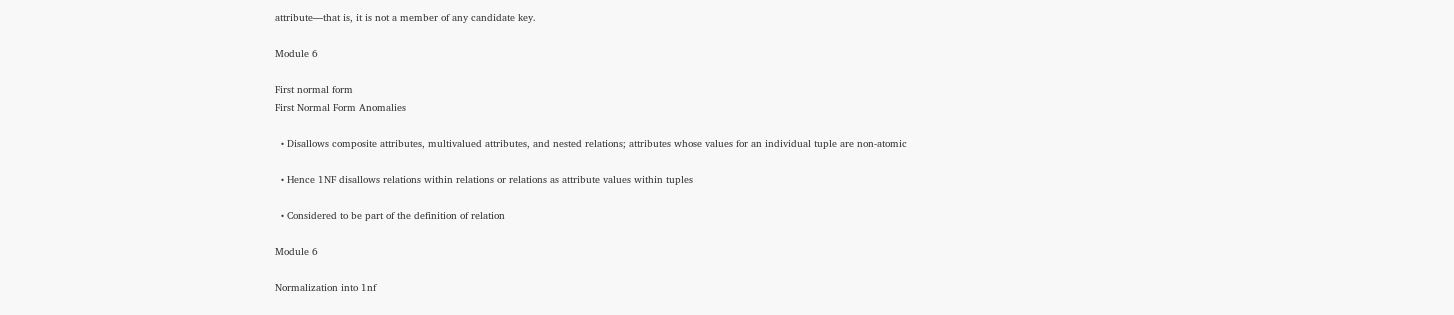attribute—that is, it is not a member of any candidate key.

Module 6

First normal form
First Normal Form Anomalies

  • Disallows composite attributes, multivalued attributes, and nested relations; attributes whose values for an individual tuple are non-atomic

  • Hence 1NF disallows relations within relations or relations as attribute values within tuples

  • Considered to be part of the definition of relation

Module 6

Normalization into 1nf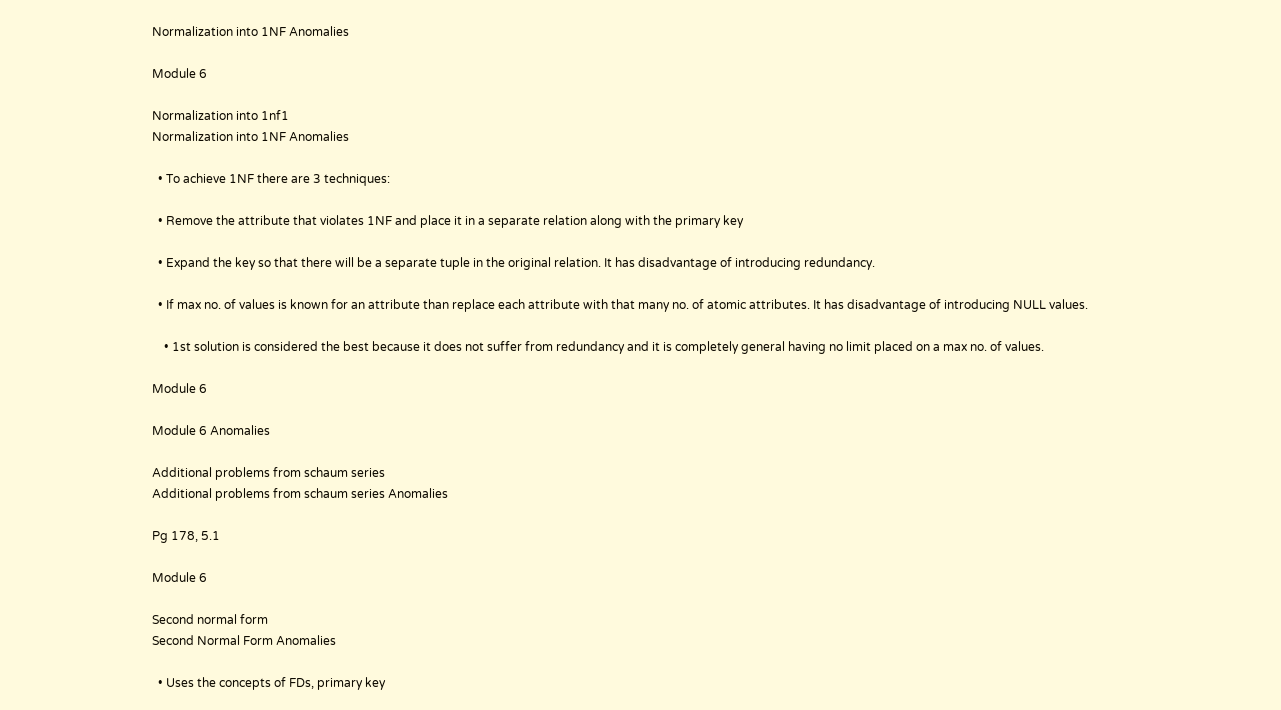Normalization into 1NF Anomalies

Module 6

Normalization into 1nf1
Normalization into 1NF Anomalies

  • To achieve 1NF there are 3 techniques:

  • Remove the attribute that violates 1NF and place it in a separate relation along with the primary key

  • Expand the key so that there will be a separate tuple in the original relation. It has disadvantage of introducing redundancy.

  • If max no. of values is known for an attribute than replace each attribute with that many no. of atomic attributes. It has disadvantage of introducing NULL values.

    • 1st solution is considered the best because it does not suffer from redundancy and it is completely general having no limit placed on a max no. of values.

Module 6

Module 6 Anomalies

Additional problems from schaum series
Additional problems from schaum series Anomalies

Pg 178, 5.1

Module 6

Second normal form
Second Normal Form Anomalies

  • Uses the concepts of FDs, primary key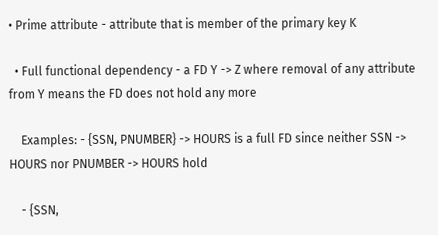• Prime attribute - attribute that is member of the primary key K

  • Full functional dependency - a FD Y -> Z where removal of any attribute from Y means the FD does not hold any more

    Examples: - {SSN, PNUMBER} -> HOURS is a full FD since neither SSN -> HOURS nor PNUMBER -> HOURS hold

    - {SSN,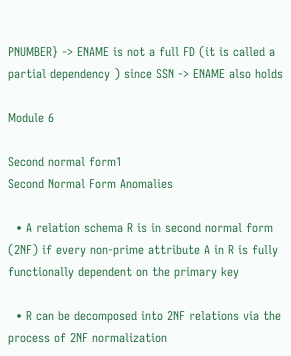PNUMBER} -> ENAME is not a full FD (it is called a partial dependency ) since SSN -> ENAME also holds

Module 6

Second normal form1
Second Normal Form Anomalies

  • A relation schema R is in second normal form (2NF) if every non-prime attribute A in R is fully functionally dependent on the primary key

  • R can be decomposed into 2NF relations via the process of 2NF normalization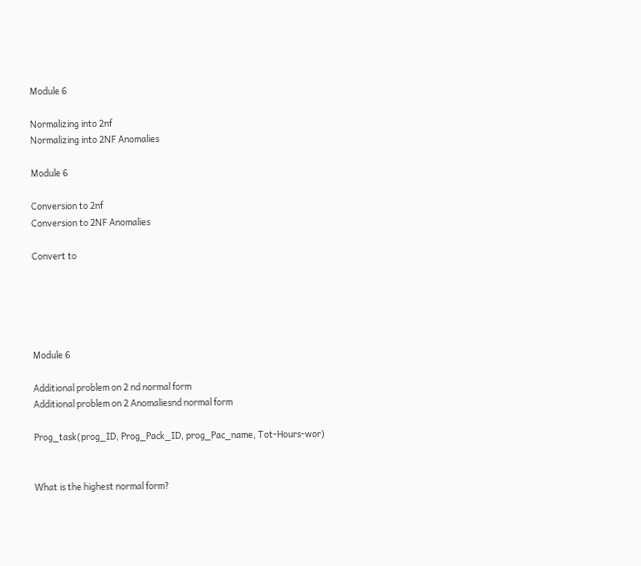Module 6

Normalizing into 2nf
Normalizing into 2NF Anomalies

Module 6

Conversion to 2nf
Conversion to 2NF Anomalies

Convert to





Module 6

Additional problem on 2 nd normal form
Additional problem on 2 Anomaliesnd normal form

Prog_task(prog_ID, Prog_Pack_ID, prog_Pac_name, Tot-Hours-wor)


What is the highest normal form?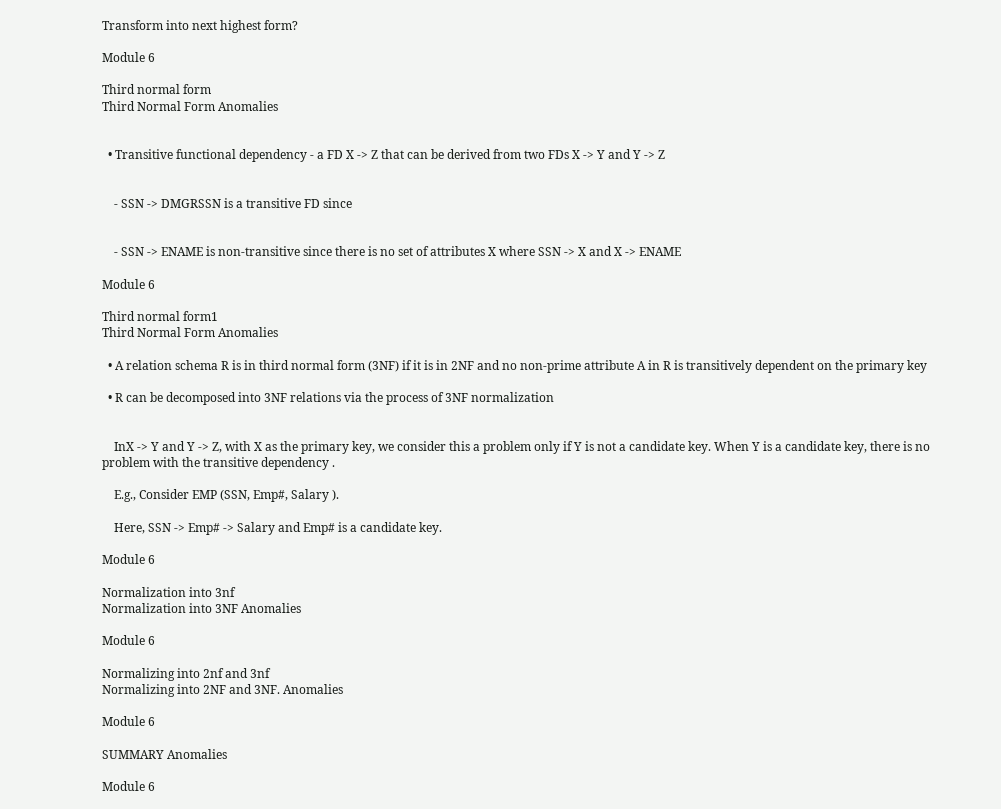Transform into next highest form?

Module 6

Third normal form
Third Normal Form Anomalies


  • Transitive functional dependency - a FD X -> Z that can be derived from two FDs X -> Y and Y -> Z


    - SSN -> DMGRSSN is a transitive FD since


    - SSN -> ENAME is non-transitive since there is no set of attributes X where SSN -> X and X -> ENAME

Module 6

Third normal form1
Third Normal Form Anomalies

  • A relation schema R is in third normal form (3NF) if it is in 2NF and no non-prime attribute A in R is transitively dependent on the primary key

  • R can be decomposed into 3NF relations via the process of 3NF normalization


    InX -> Y and Y -> Z, with X as the primary key, we consider this a problem only if Y is not a candidate key. When Y is a candidate key, there is no problem with the transitive dependency .

    E.g., Consider EMP (SSN, Emp#, Salary ).

    Here, SSN -> Emp# -> Salary and Emp# is a candidate key.

Module 6

Normalization into 3nf
Normalization into 3NF Anomalies

Module 6

Normalizing into 2nf and 3nf
Normalizing into 2NF and 3NF. Anomalies

Module 6

SUMMARY Anomalies

Module 6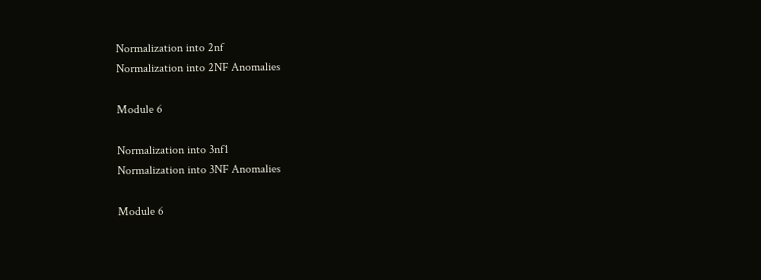Normalization into 2nf
Normalization into 2NF Anomalies

Module 6

Normalization into 3nf1
Normalization into 3NF Anomalies

Module 6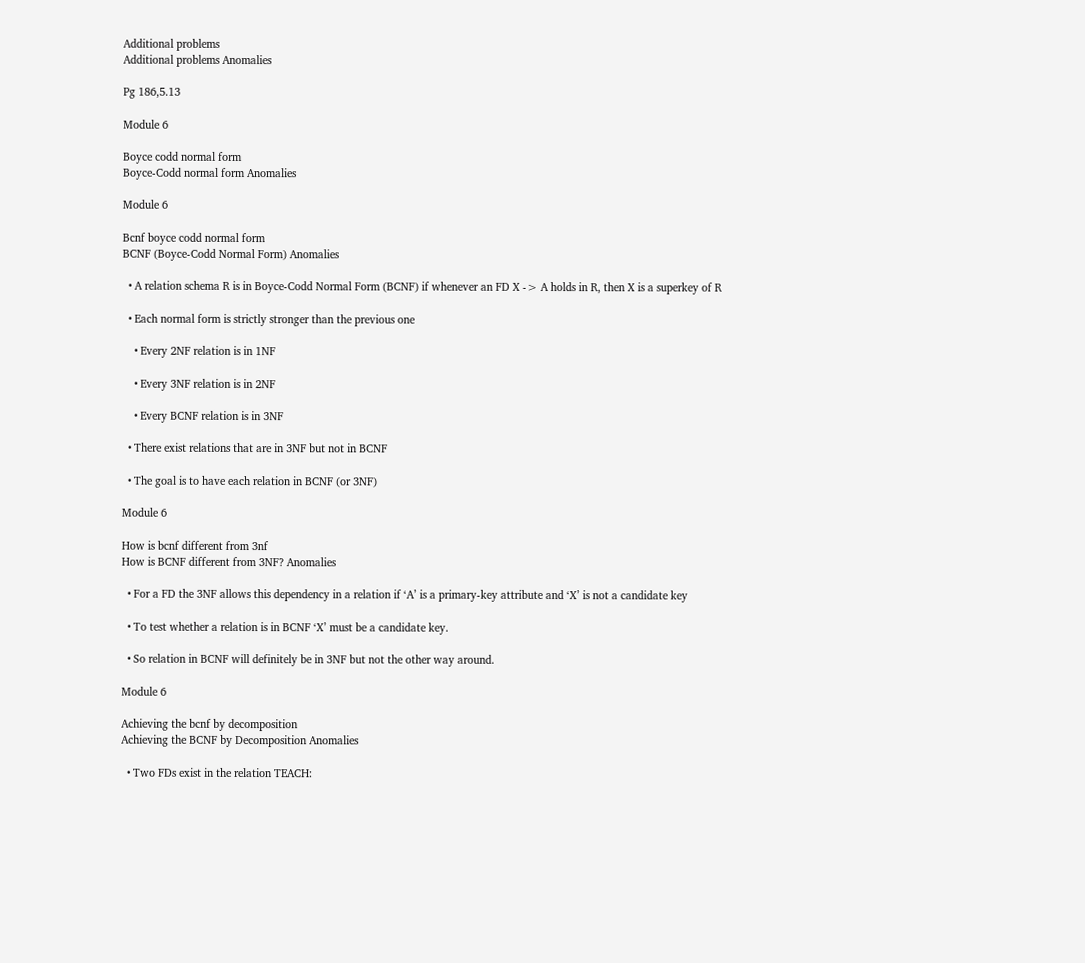Additional problems
Additional problems Anomalies

Pg 186,5.13

Module 6

Boyce codd normal form
Boyce-Codd normal form Anomalies

Module 6

Bcnf boyce codd normal form
BCNF (Boyce-Codd Normal Form) Anomalies

  • A relation schema R is in Boyce-Codd Normal Form (BCNF) if whenever an FD X -> A holds in R, then X is a superkey of R

  • Each normal form is strictly stronger than the previous one

    • Every 2NF relation is in 1NF

    • Every 3NF relation is in 2NF

    • Every BCNF relation is in 3NF

  • There exist relations that are in 3NF but not in BCNF

  • The goal is to have each relation in BCNF (or 3NF)

Module 6

How is bcnf different from 3nf
How is BCNF different from 3NF? Anomalies

  • For a FD the 3NF allows this dependency in a relation if ‘A’ is a primary-key attribute and ‘X’ is not a candidate key

  • To test whether a relation is in BCNF ‘X’ must be a candidate key.

  • So relation in BCNF will definitely be in 3NF but not the other way around.

Module 6

Achieving the bcnf by decomposition
Achieving the BCNF by Decomposition Anomalies

  • Two FDs exist in the relation TEACH: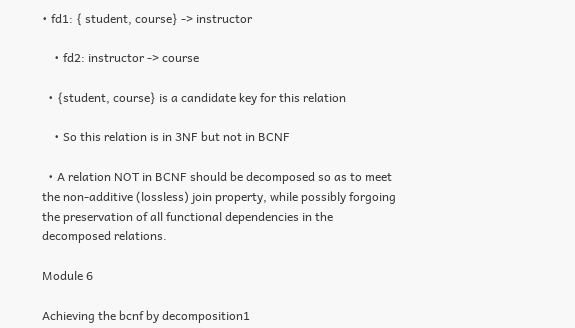• fd1: { student, course} -> instructor

    • fd2: instructor -> course

  • {student, course} is a candidate key for this relation

    • So this relation is in 3NF but not in BCNF

  • A relation NOT in BCNF should be decomposed so as to meet the non-additive (lossless) join property, while possibly forgoing the preservation of all functional dependencies in the decomposed relations.

Module 6

Achieving the bcnf by decomposition1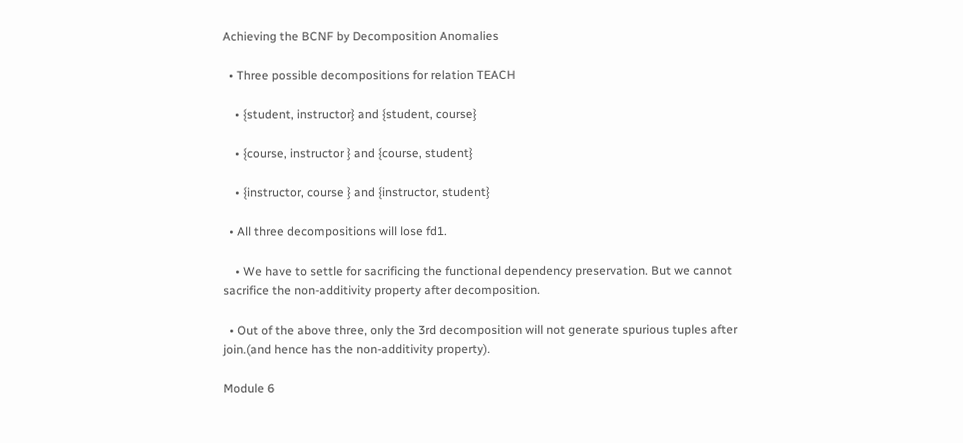Achieving the BCNF by Decomposition Anomalies

  • Three possible decompositions for relation TEACH

    • {student, instructor} and {student, course}

    • {course, instructor } and {course, student}

    • {instructor, course } and {instructor, student}

  • All three decompositions will lose fd1.

    • We have to settle for sacrificing the functional dependency preservation. But we cannot sacrifice the non-additivity property after decomposition.

  • Out of the above three, only the 3rd decomposition will not generate spurious tuples after join.(and hence has the non-additivity property).

Module 6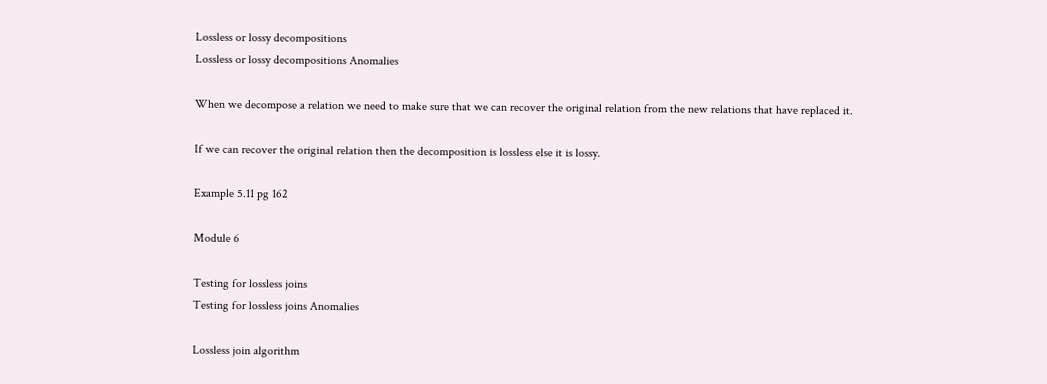Lossless or lossy decompositions
Lossless or lossy decompositions Anomalies

When we decompose a relation we need to make sure that we can recover the original relation from the new relations that have replaced it.

If we can recover the original relation then the decomposition is lossless else it is lossy.

Example 5.11 pg 162

Module 6

Testing for lossless joins
Testing for lossless joins Anomalies

Lossless join algorithm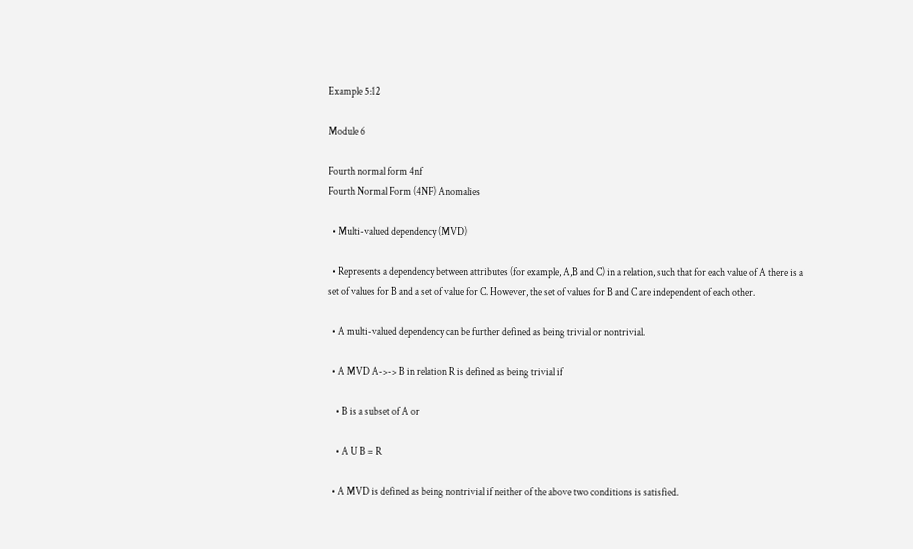Example 5:12

Module 6

Fourth normal form 4nf
Fourth Normal Form (4NF) Anomalies

  • Multi-valued dependency (MVD)

  • Represents a dependency between attributes (for example, A,B and C) in a relation, such that for each value of A there is a set of values for B and a set of value for C. However, the set of values for B and C are independent of each other.

  • A multi-valued dependency can be further defined as being trivial or nontrivial.

  • A MVD A->-> B in relation R is defined as being trivial if

    • B is a subset of A or

    • A U B = R

  • A MVD is defined as being nontrivial if neither of the above two conditions is satisfied.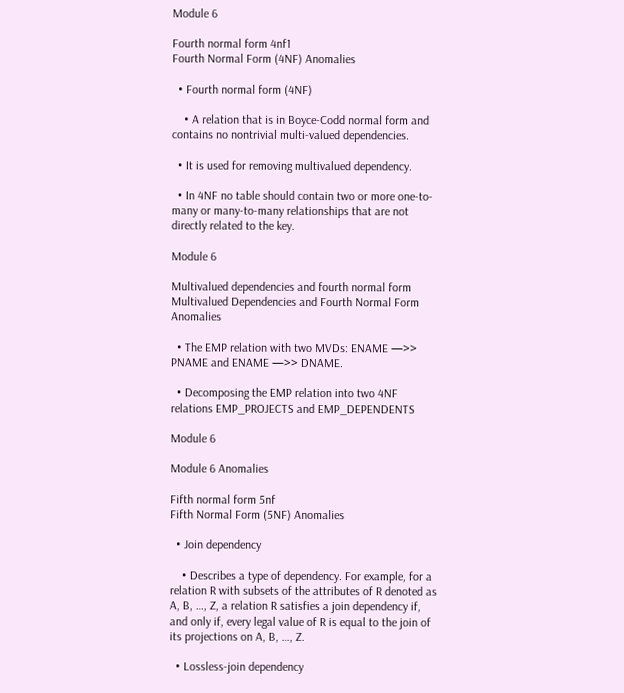Module 6

Fourth normal form 4nf1
Fourth Normal Form (4NF) Anomalies

  • Fourth normal form (4NF)

    • A relation that is in Boyce-Codd normal form and contains no nontrivial multi-valued dependencies.

  • It is used for removing multivalued dependency.

  • In 4NF no table should contain two or more one-to-many or many-to-many relationships that are not directly related to the key.

Module 6

Multivalued dependencies and fourth normal form
Multivalued Dependencies and Fourth Normal Form Anomalies

  • The EMP relation with two MVDs: ENAME —>> PNAME and ENAME —>> DNAME.

  • Decomposing the EMP relation into two 4NF relations EMP_PROJECTS and EMP_DEPENDENTS

Module 6

Module 6 Anomalies

Fifth normal form 5nf
Fifth Normal Form (5NF) Anomalies

  • Join dependency

    • Describes a type of dependency. For example, for a relation R with subsets of the attributes of R denoted as A, B, …, Z, a relation R satisfies a join dependency if, and only if, every legal value of R is equal to the join of its projections on A, B, …, Z.

  • Lossless-join dependency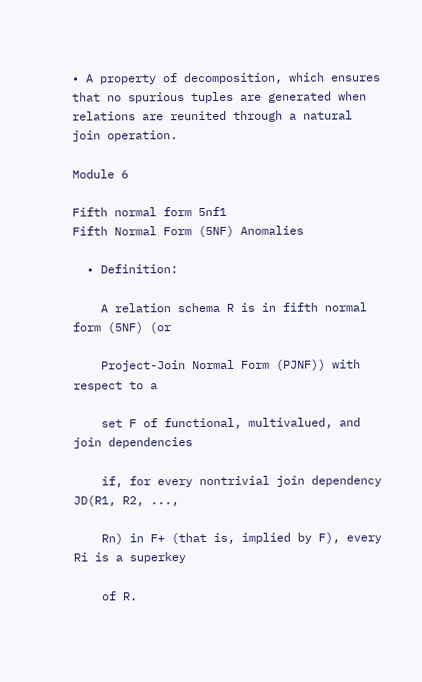• A property of decomposition, which ensures that no spurious tuples are generated when relations are reunited through a natural join operation.

Module 6

Fifth normal form 5nf1
Fifth Normal Form (5NF) Anomalies

  • Definition:

    A relation schema R is in fifth normal form (5NF) (or

    Project-Join Normal Form (PJNF)) with respect to a

    set F of functional, multivalued, and join dependencies

    if, for every nontrivial join dependency JD(R1, R2, ...,

    Rn) in F+ (that is, implied by F), every Ri is a superkey

    of R.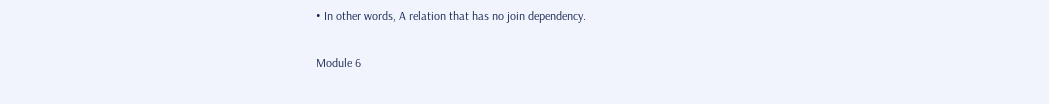• In other words, A relation that has no join dependency.

Module 6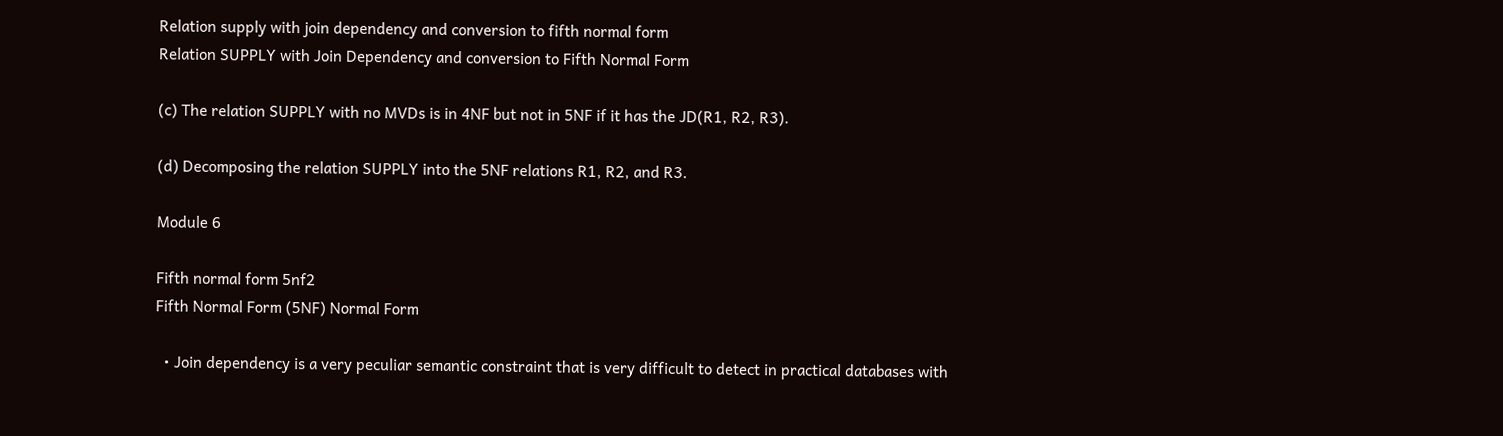Relation supply with join dependency and conversion to fifth normal form
Relation SUPPLY with Join Dependency and conversion to Fifth Normal Form

(c) The relation SUPPLY with no MVDs is in 4NF but not in 5NF if it has the JD(R1, R2, R3).

(d) Decomposing the relation SUPPLY into the 5NF relations R1, R2, and R3.

Module 6

Fifth normal form 5nf2
Fifth Normal Form (5NF) Normal Form

  • Join dependency is a very peculiar semantic constraint that is very difficult to detect in practical databases with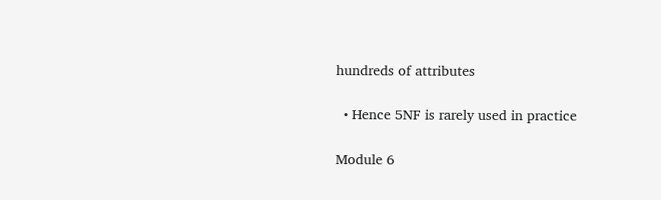hundreds of attributes

  • Hence 5NF is rarely used in practice

Module 6